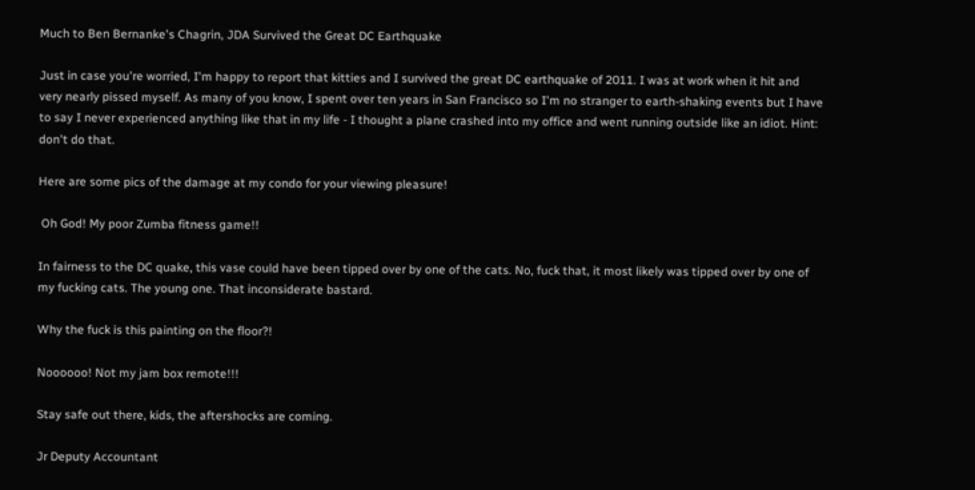Much to Ben Bernanke's Chagrin, JDA Survived the Great DC Earthquake

Just in case you're worried, I'm happy to report that kitties and I survived the great DC earthquake of 2011. I was at work when it hit and very nearly pissed myself. As many of you know, I spent over ten years in San Francisco so I'm no stranger to earth-shaking events but I have to say I never experienced anything like that in my life - I thought a plane crashed into my office and went running outside like an idiot. Hint: don't do that.

Here are some pics of the damage at my condo for your viewing pleasure!

 Oh God! My poor Zumba fitness game!!

In fairness to the DC quake, this vase could have been tipped over by one of the cats. No, fuck that, it most likely was tipped over by one of my fucking cats. The young one. That inconsiderate bastard.

Why the fuck is this painting on the floor?!

Noooooo! Not my jam box remote!!!

Stay safe out there, kids, the aftershocks are coming.

Jr Deputy Accountant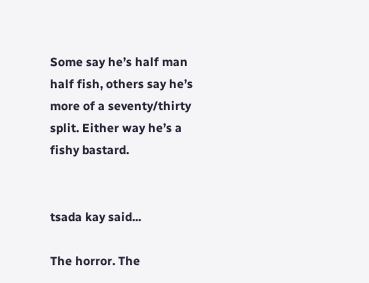Some say he’s half man half fish, others say he’s more of a seventy/thirty split. Either way he’s a fishy bastard.


tsada kay said...

The horror. The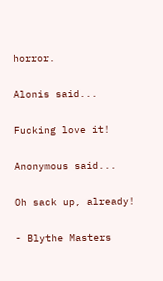horror.

Alonis said...

Fucking love it!

Anonymous said...

Oh sack up, already!

- Blythe Masters